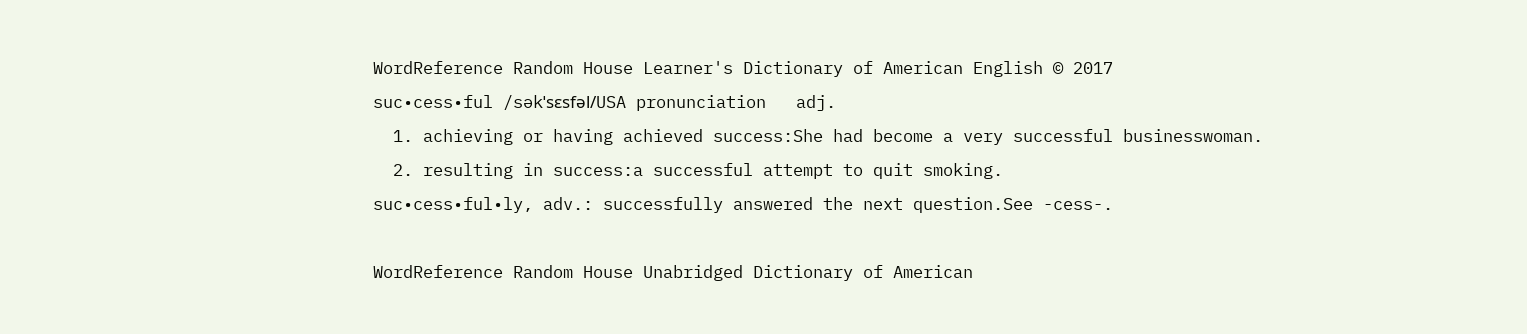WordReference Random House Learner's Dictionary of American English © 2017
suc•cess•ful /səkˈsɛsfəl/USA pronunciation   adj.
  1. achieving or having achieved success:She had become a very successful businesswoman.
  2. resulting in success:a successful attempt to quit smoking.
suc•cess•ful•ly, adv.: successfully answered the next question.See -cess-.

WordReference Random House Unabridged Dictionary of American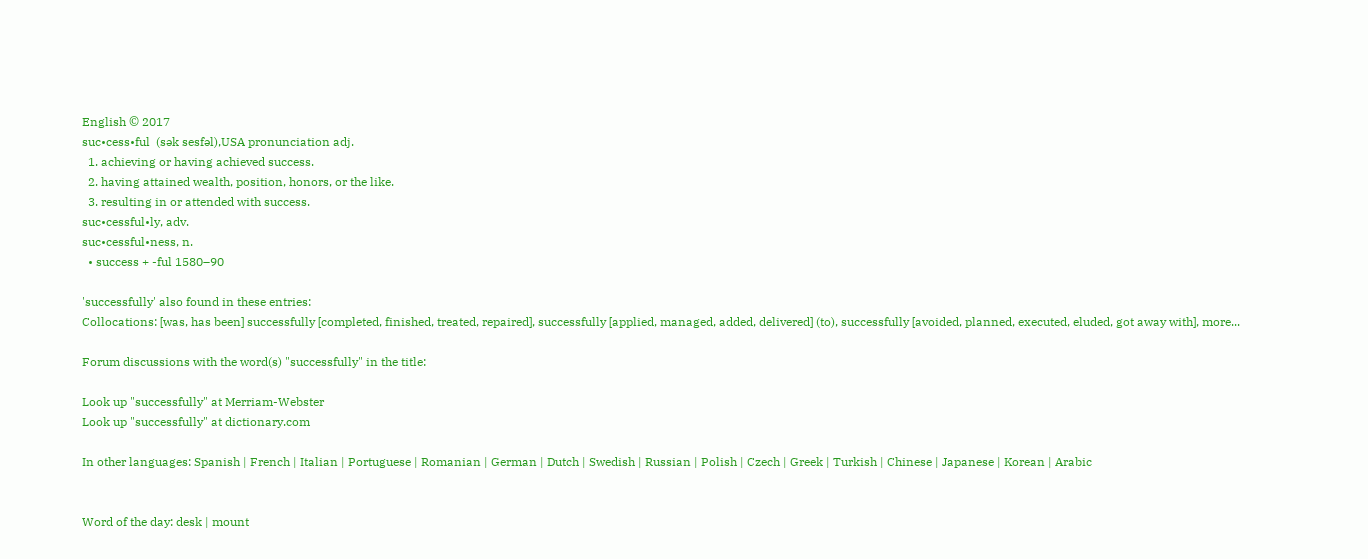English © 2017
suc•cess•ful  (sək sesfəl),USA pronunciation adj.
  1. achieving or having achieved success.
  2. having attained wealth, position, honors, or the like.
  3. resulting in or attended with success.
suc•cessful•ly, adv.
suc•cessful•ness, n.
  • success + -ful 1580–90

'successfully' also found in these entries:
Collocations: [was, has been] successfully [completed, finished, treated, repaired], successfully [applied, managed, added, delivered] (to), successfully [avoided, planned, executed, eluded, got away with], more...

Forum discussions with the word(s) "successfully" in the title:

Look up "successfully" at Merriam-Webster
Look up "successfully" at dictionary.com

In other languages: Spanish | French | Italian | Portuguese | Romanian | German | Dutch | Swedish | Russian | Polish | Czech | Greek | Turkish | Chinese | Japanese | Korean | Arabic


Word of the day: desk | mount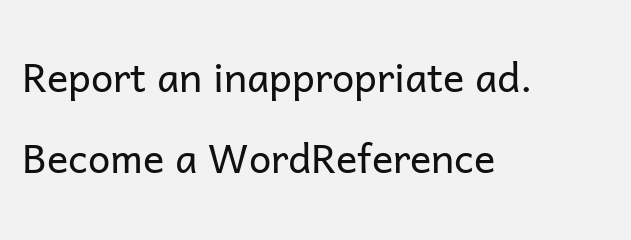Report an inappropriate ad.
Become a WordReference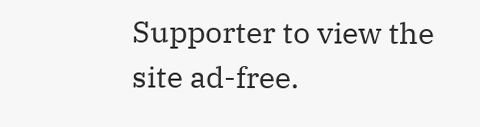Supporter to view the site ad-free.